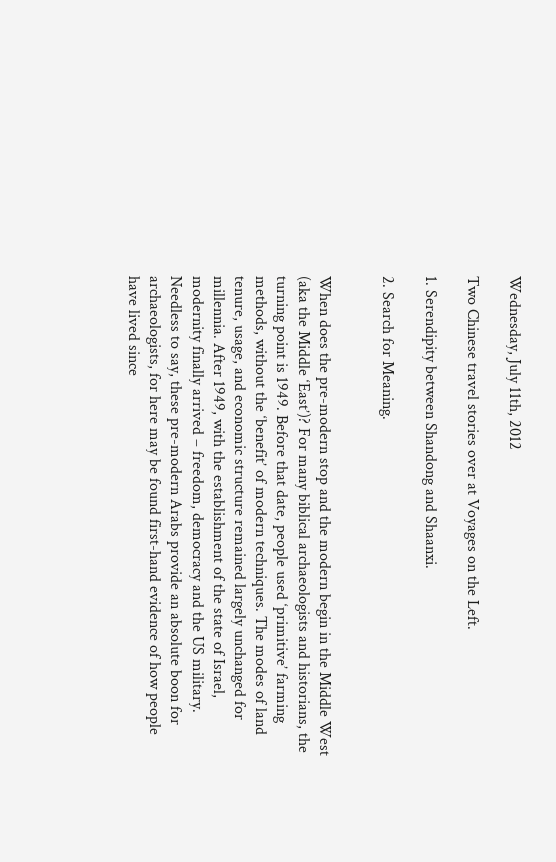Wednesday, July 11th, 2012

Two Chinese travel stories over at Voyages on the Left.

1. Serendipity between Shandong and Shaanxi.

2. Search for Meaning.


When does the pre-modern stop and the modern begin in the Middle West (aka the Middle ‘East’)? For many biblical archaeologists and historians, the turning point is 1949. Before that date, people used ‘primitive’ farming methods, without the ‘benefit’ of modern techniques. The modes of land tenure, usage, and economic structure remained largely unchanged for millennia. After 1949, with the establishment of the state of Israel, modernity finally arrived – freedom, democracy and the US military. Needless to say, these pre-modern Arabs provide an absolute boon for archaeologists, for here may be found first-hand evidence of how people have lived since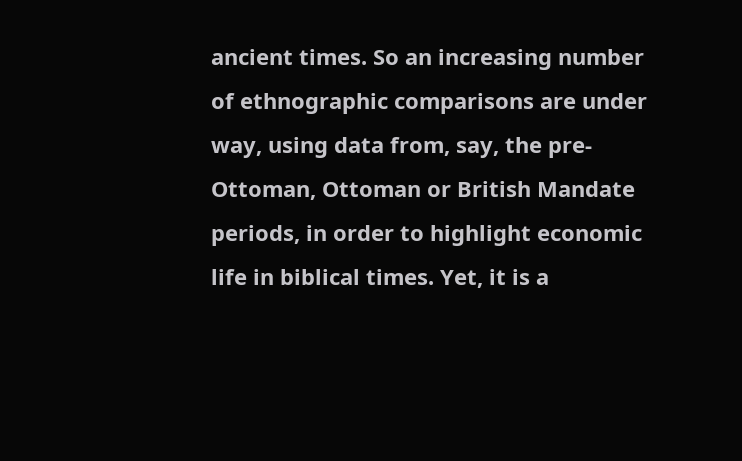ancient times. So an increasing number of ethnographic comparisons are under way, using data from, say, the pre-Ottoman, Ottoman or British Mandate periods, in order to highlight economic life in biblical times. Yet, it is a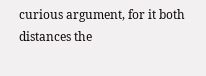curious argument, for it both distances the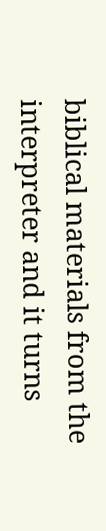biblical materials from the interpreter and it turns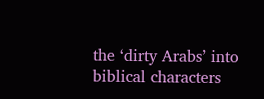the ‘dirty Arabs’ into biblical characters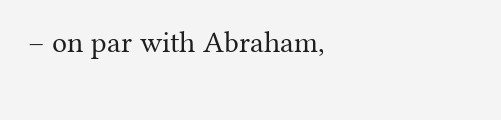– on par with Abraham,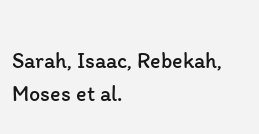Sarah, Isaac, Rebekah, Moses et al.